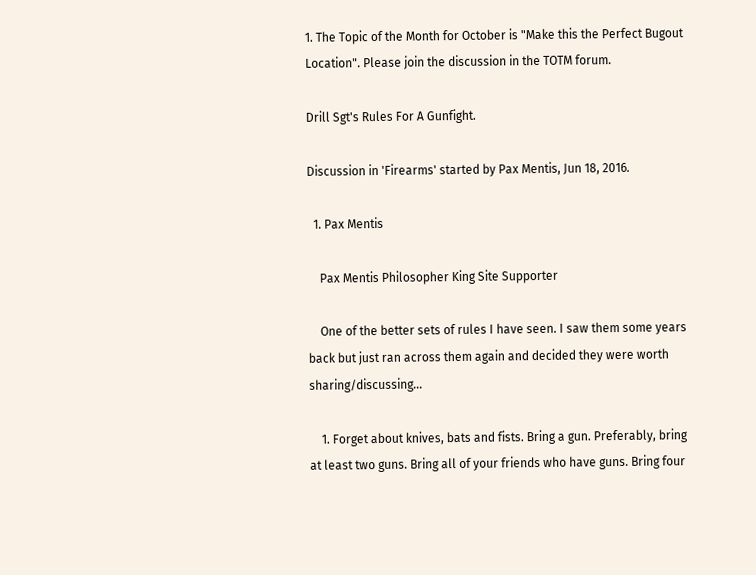1. The Topic of the Month for October is "Make this the Perfect Bugout Location". Please join the discussion in the TOTM forum.

Drill Sgt's Rules For A Gunfight.

Discussion in 'Firearms' started by Pax Mentis, Jun 18, 2016.

  1. Pax Mentis

    Pax Mentis Philosopher King Site Supporter

    One of the better sets of rules I have seen. I saw them some years back but just ran across them again and decided they were worth sharing/discussing...

    1. Forget about knives, bats and fists. Bring a gun. Preferably, bring at least two guns. Bring all of your friends who have guns. Bring four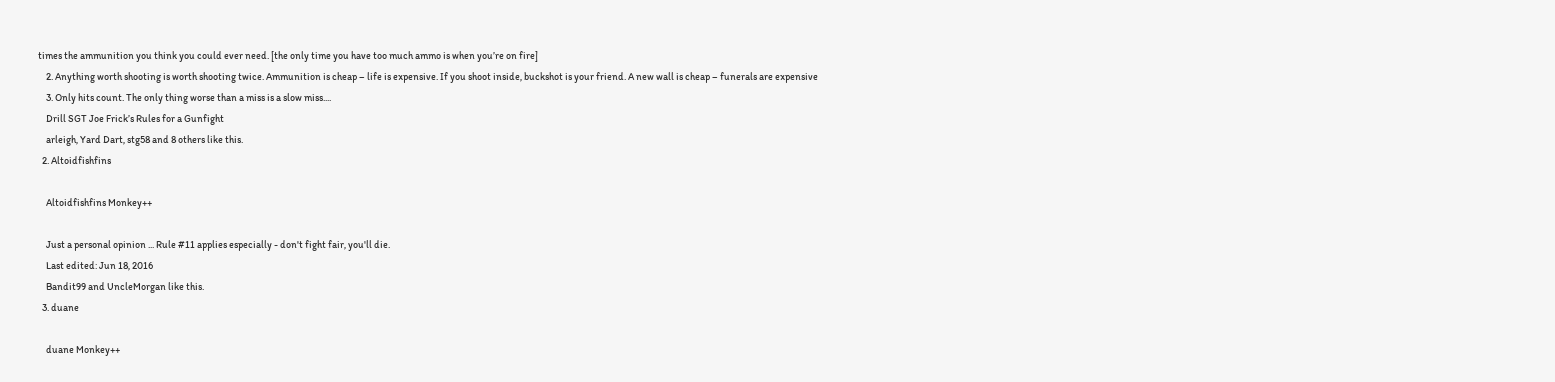times the ammunition you think you could ever need. [the only time you have too much ammo is when you’re on fire]
    2. Anything worth shooting is worth shooting twice. Ammunition is cheap – life is expensive. If you shoot inside, buckshot is your friend. A new wall is cheap – funerals are expensive
    3. Only hits count. The only thing worse than a miss is a slow miss....
    Drill SGT Joe Frick’s Rules for a Gunfight
    arleigh, Yard Dart, stg58 and 8 others like this.
  2. Altoidfishfins

    Altoidfishfins Monkey++

    Just a personal opinion ... Rule #11 applies especially - don't fight fair, you'll die.
    Last edited: Jun 18, 2016
    Bandit99 and UncleMorgan like this.
  3. duane

    duane Monkey++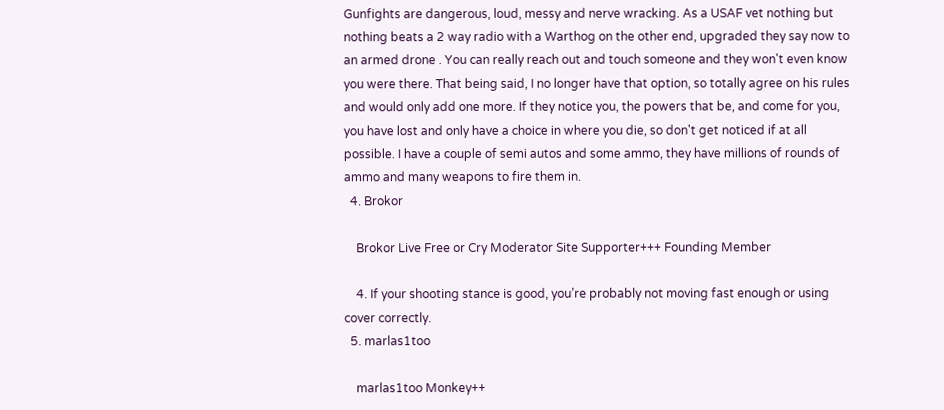Gunfights are dangerous, loud, messy and nerve wracking. As a USAF vet nothing but nothing beats a 2 way radio with a Warthog on the other end, upgraded they say now to an armed drone . You can really reach out and touch someone and they won't even know you were there. That being said, I no longer have that option, so totally agree on his rules and would only add one more. If they notice you, the powers that be, and come for you, you have lost and only have a choice in where you die, so don't get noticed if at all possible. I have a couple of semi autos and some ammo, they have millions of rounds of ammo and many weapons to fire them in.
  4. Brokor

    Brokor Live Free or Cry Moderator Site Supporter+++ Founding Member

    4. If your shooting stance is good, you’re probably not moving fast enough or using cover correctly.
  5. marlas1too

    marlas1too Monkey++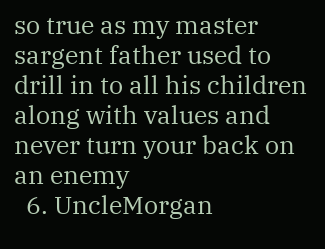so true as my master sargent father used to drill in to all his children along with values and never turn your back on an enemy
  6. UncleMorgan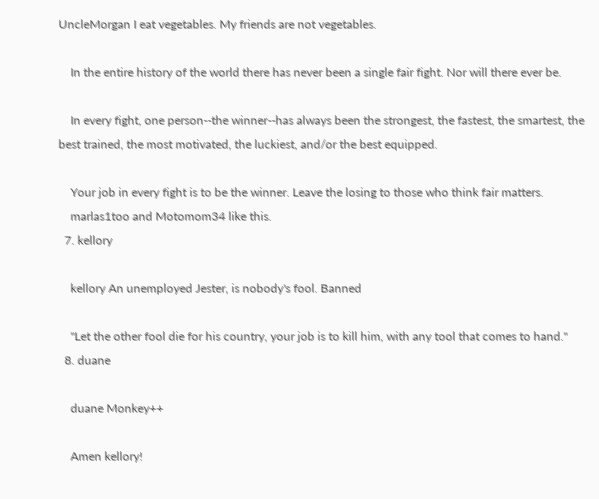UncleMorgan I eat vegetables. My friends are not vegetables.

    In the entire history of the world there has never been a single fair fight. Nor will there ever be.

    In every fight, one person--the winner--has always been the strongest, the fastest, the smartest, the best trained, the most motivated, the luckiest, and/or the best equipped.

    Your job in every fight is to be the winner. Leave the losing to those who think fair matters.
    marlas1too and Motomom34 like this.
  7. kellory

    kellory An unemployed Jester, is nobody's fool. Banned

    "Let the other fool die for his country, your job is to kill him, with any tool that comes to hand."
  8. duane

    duane Monkey++

    Amen kellory!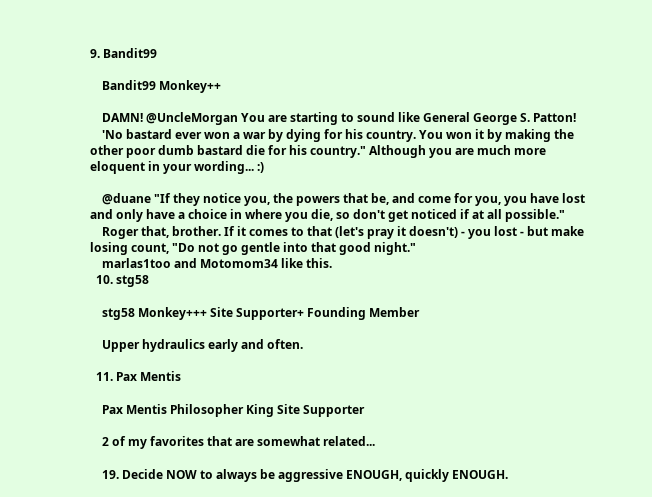9. Bandit99

    Bandit99 Monkey++

    DAMN! @UncleMorgan You are starting to sound like General George S. Patton!
    'No bastard ever won a war by dying for his country. You won it by making the other poor dumb bastard die for his country." Although you are much more eloquent in your wording... :)

    @duane "If they notice you, the powers that be, and come for you, you have lost and only have a choice in where you die, so don't get noticed if at all possible."
    Roger that, brother. If it comes to that (let's pray it doesn't) - you lost - but make losing count, "Do not go gentle into that good night."
    marlas1too and Motomom34 like this.
  10. stg58

    stg58 Monkey+++ Site Supporter+ Founding Member

    Upper hydraulics early and often.

  11. Pax Mentis

    Pax Mentis Philosopher King Site Supporter

    2 of my favorites that are somewhat related...

    19. Decide NOW to always be aggressive ENOUGH, quickly ENOUGH.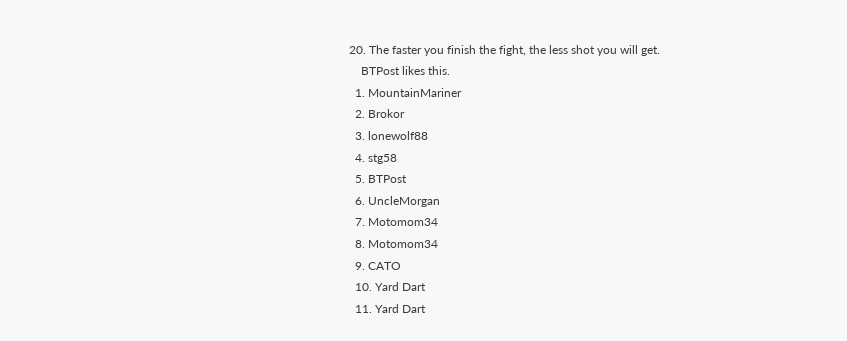20. The faster you finish the fight, the less shot you will get.
    BTPost likes this.
  1. MountainMariner
  2. Brokor
  3. lonewolf88
  4. stg58
  5. BTPost
  6. UncleMorgan
  7. Motomom34
  8. Motomom34
  9. CATO
  10. Yard Dart
  11. Yard Dart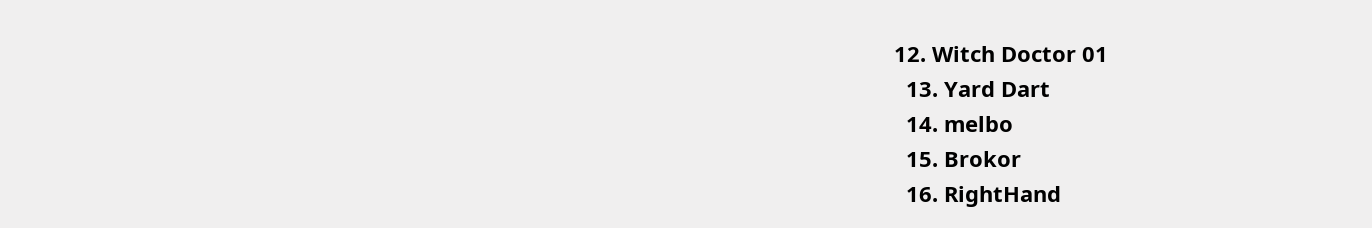12. Witch Doctor 01
  13. Yard Dart
  14. melbo
  15. Brokor
  16. RightHand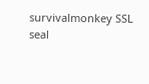survivalmonkey SSL seal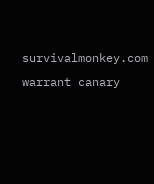survivalmonkey.com warrant canary